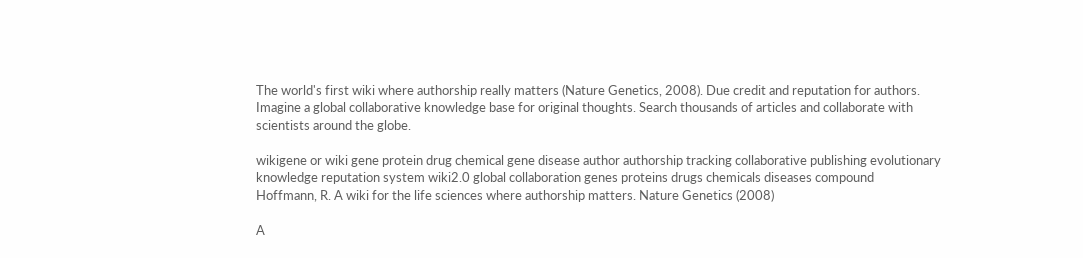The world's first wiki where authorship really matters (Nature Genetics, 2008). Due credit and reputation for authors. Imagine a global collaborative knowledge base for original thoughts. Search thousands of articles and collaborate with scientists around the globe.

wikigene or wiki gene protein drug chemical gene disease author authorship tracking collaborative publishing evolutionary knowledge reputation system wiki2.0 global collaboration genes proteins drugs chemicals diseases compound
Hoffmann, R. A wiki for the life sciences where authorship matters. Nature Genetics (2008)

A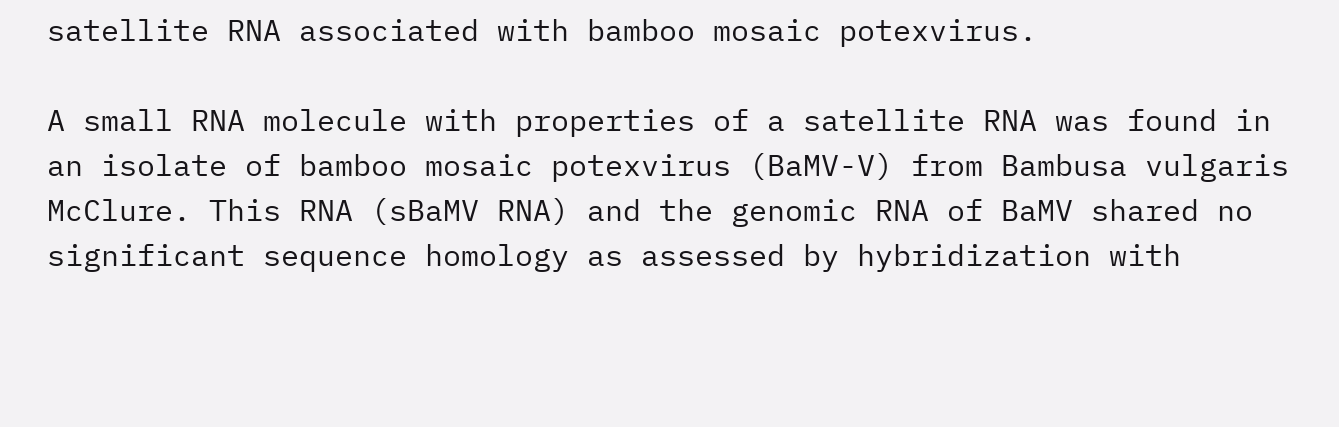satellite RNA associated with bamboo mosaic potexvirus.

A small RNA molecule with properties of a satellite RNA was found in an isolate of bamboo mosaic potexvirus (BaMV-V) from Bambusa vulgaris McClure. This RNA (sBaMV RNA) and the genomic RNA of BaMV shared no significant sequence homology as assessed by hybridization with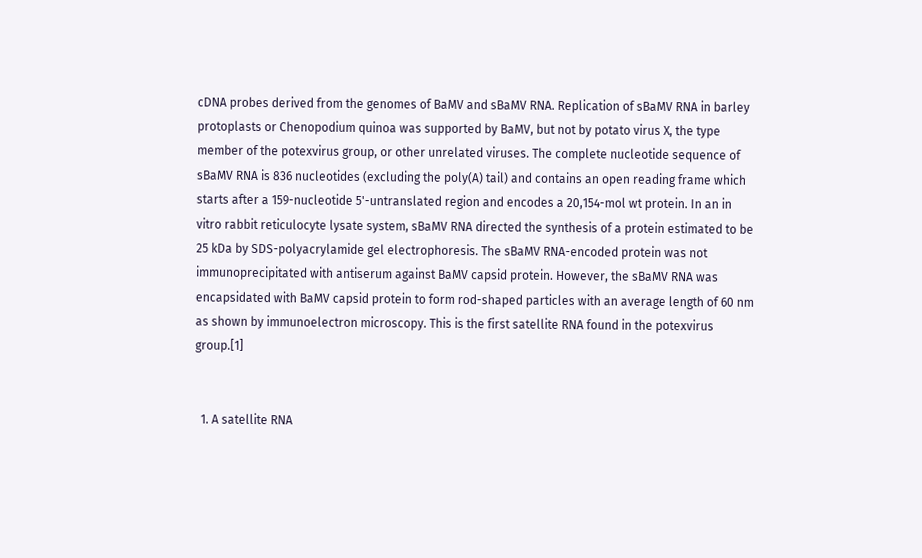cDNA probes derived from the genomes of BaMV and sBaMV RNA. Replication of sBaMV RNA in barley protoplasts or Chenopodium quinoa was supported by BaMV, but not by potato virus X, the type member of the potexvirus group, or other unrelated viruses. The complete nucleotide sequence of sBaMV RNA is 836 nucleotides (excluding the poly(A) tail) and contains an open reading frame which starts after a 159-nucleotide 5'-untranslated region and encodes a 20,154-mol wt protein. In an in vitro rabbit reticulocyte lysate system, sBaMV RNA directed the synthesis of a protein estimated to be 25 kDa by SDS-polyacrylamide gel electrophoresis. The sBaMV RNA-encoded protein was not immunoprecipitated with antiserum against BaMV capsid protein. However, the sBaMV RNA was encapsidated with BaMV capsid protein to form rod-shaped particles with an average length of 60 nm as shown by immunoelectron microscopy. This is the first satellite RNA found in the potexvirus group.[1]


  1. A satellite RNA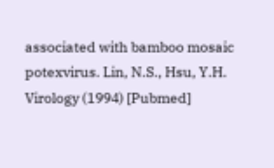associated with bamboo mosaic potexvirus. Lin, N.S., Hsu, Y.H. Virology (1994) [Pubmed]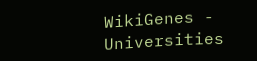WikiGenes - Universities